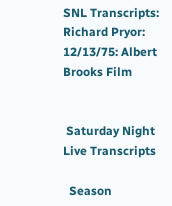SNL Transcripts: Richard Pryor: 12/13/75: Albert Brooks Film


 Saturday Night Live Transcripts

  Season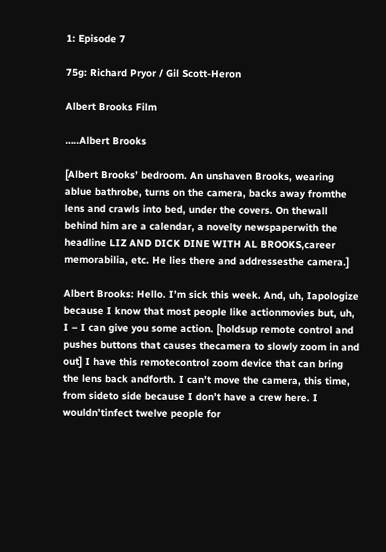1: Episode 7

75g: Richard Pryor / Gil Scott-Heron

Albert Brooks Film

…..Albert Brooks

[Albert Brooks’ bedroom. An unshaven Brooks, wearing ablue bathrobe, turns on the camera, backs away fromthe lens and crawls into bed, under the covers. On thewall behind him are a calendar, a novelty newspaperwith the headline LIZ AND DICK DINE WITH AL BROOKS,career memorabilia, etc. He lies there and addressesthe camera.]

Albert Brooks: Hello. I’m sick this week. And, uh, Iapologize because I know that most people like actionmovies but, uh, I – I can give you some action. [holdsup remote control and pushes buttons that causes thecamera to slowly zoom in and out] I have this remotecontrol zoom device that can bring the lens back andforth. I can’t move the camera, this time, from sideto side because I don’t have a crew here. I wouldn’tinfect twelve people for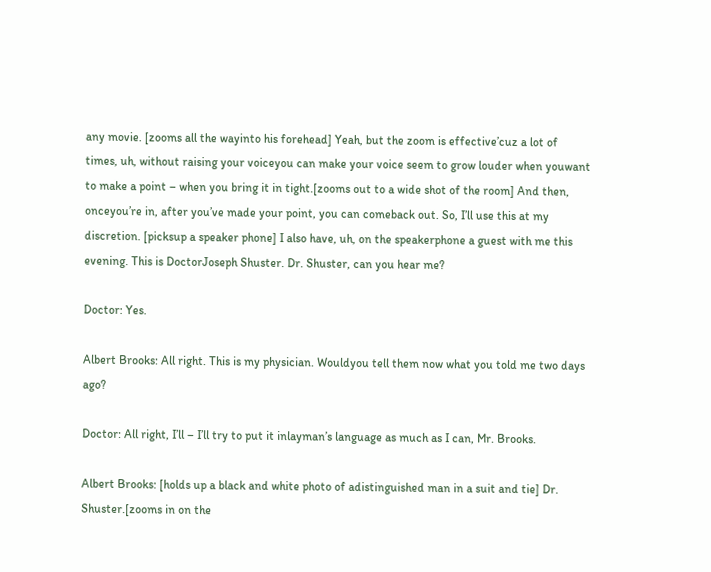any movie. [zooms all the wayinto his forehead] Yeah, but the zoom is effective’cuz a lot of times, uh, without raising your voiceyou can make your voice seem to grow louder when youwant to make a point – when you bring it in tight.[zooms out to a wide shot of the room] And then, onceyou’re in, after you’ve made your point, you can comeback out. So, I’ll use this at my discretion. [picksup a speaker phone] I also have, uh, on the speakerphone a guest with me this evening. This is DoctorJoseph Shuster. Dr. Shuster, can you hear me?

Doctor: Yes.

Albert Brooks: All right. This is my physician. Wouldyou tell them now what you told me two days ago?

Doctor: All right, I’ll – I’ll try to put it inlayman’s language as much as I can, Mr. Brooks.

Albert Brooks: [holds up a black and white photo of adistinguished man in a suit and tie] Dr. Shuster.[zooms in on the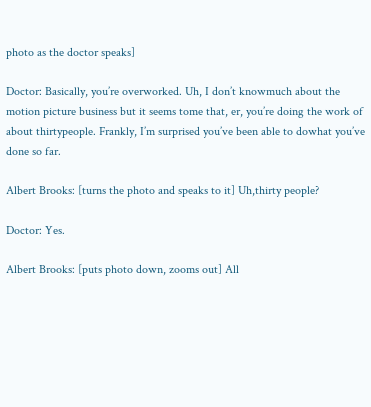photo as the doctor speaks]

Doctor: Basically, you’re overworked. Uh, I don’t knowmuch about the motion picture business but it seems tome that, er, you’re doing the work of about thirtypeople. Frankly, I’m surprised you’ve been able to dowhat you’ve done so far.

Albert Brooks: [turns the photo and speaks to it] Uh,thirty people?

Doctor: Yes.

Albert Brooks: [puts photo down, zooms out] All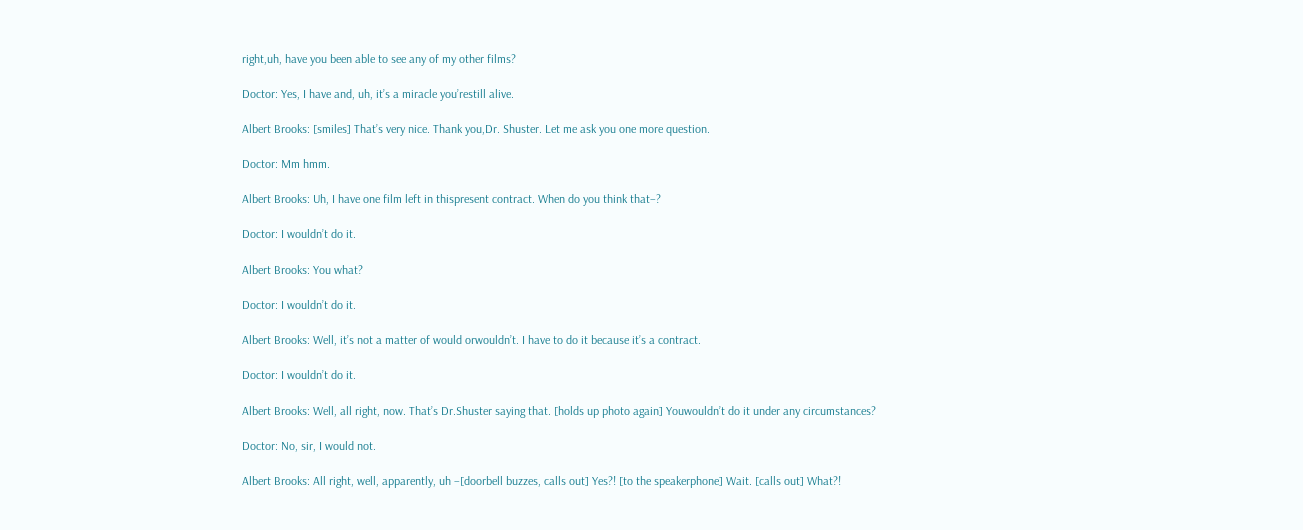right,uh, have you been able to see any of my other films?

Doctor: Yes, I have and, uh, it’s a miracle you’restill alive.

Albert Brooks: [smiles] That’s very nice. Thank you,Dr. Shuster. Let me ask you one more question.

Doctor: Mm hmm.

Albert Brooks: Uh, I have one film left in thispresent contract. When do you think that–?

Doctor: I wouldn’t do it.

Albert Brooks: You what?

Doctor: I wouldn’t do it.

Albert Brooks: Well, it’s not a matter of would orwouldn’t. I have to do it because it’s a contract.

Doctor: I wouldn’t do it.

Albert Brooks: Well, all right, now. That’s Dr.Shuster saying that. [holds up photo again] Youwouldn’t do it under any circumstances?

Doctor: No, sir, I would not.

Albert Brooks: All right, well, apparently, uh –[doorbell buzzes, calls out] Yes?! [to the speakerphone] Wait. [calls out] What?!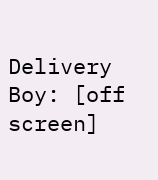Delivery Boy: [off screen]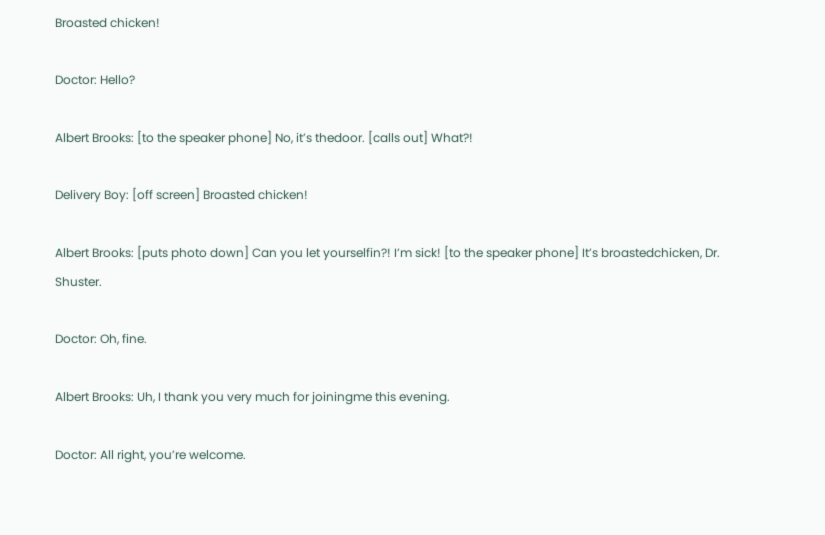Broasted chicken!

Doctor: Hello?

Albert Brooks: [to the speaker phone] No, it’s thedoor. [calls out] What?!

Delivery Boy: [off screen] Broasted chicken!

Albert Brooks: [puts photo down] Can you let yourselfin?! I’m sick! [to the speaker phone] It’s broastedchicken, Dr. Shuster.

Doctor: Oh, fine.

Albert Brooks: Uh, I thank you very much for joiningme this evening.

Doctor: All right, you’re welcome.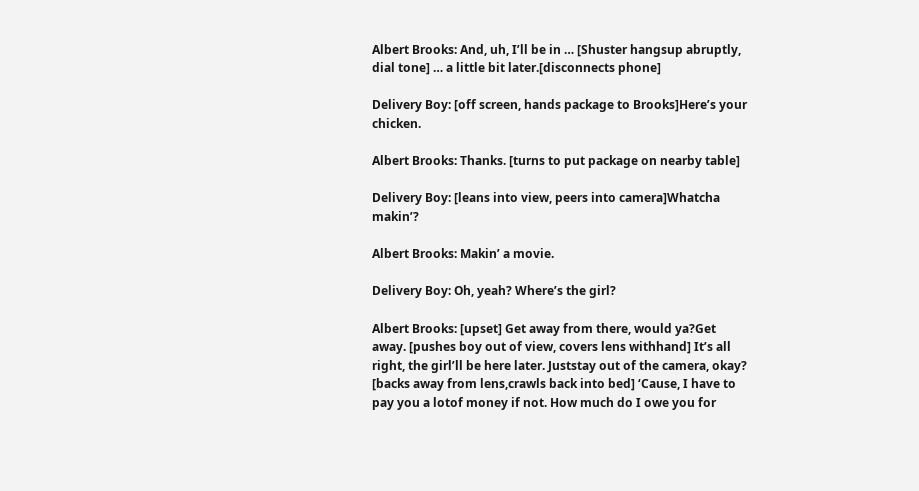Albert Brooks: And, uh, I’ll be in … [Shuster hangsup abruptly, dial tone] … a little bit later.[disconnects phone]

Delivery Boy: [off screen, hands package to Brooks]Here’s your chicken.

Albert Brooks: Thanks. [turns to put package on nearby table]

Delivery Boy: [leans into view, peers into camera]Whatcha makin’?

Albert Brooks: Makin’ a movie.

Delivery Boy: Oh, yeah? Where’s the girl?

Albert Brooks: [upset] Get away from there, would ya?Get away. [pushes boy out of view, covers lens withhand] It’s all right, the girl’ll be here later. Juststay out of the camera, okay? [backs away from lens,crawls back into bed] ‘Cause, I have to pay you a lotof money if not. How much do I owe you for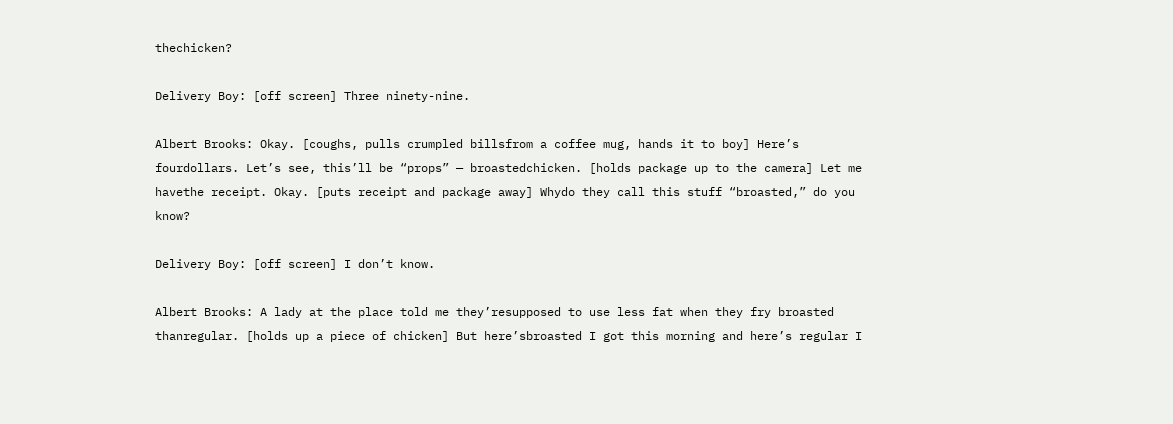thechicken?

Delivery Boy: [off screen] Three ninety-nine.

Albert Brooks: Okay. [coughs, pulls crumpled billsfrom a coffee mug, hands it to boy] Here’s fourdollars. Let’s see, this’ll be “props” — broastedchicken. [holds package up to the camera] Let me havethe receipt. Okay. [puts receipt and package away] Whydo they call this stuff “broasted,” do you know?

Delivery Boy: [off screen] I don’t know.

Albert Brooks: A lady at the place told me they’resupposed to use less fat when they fry broasted thanregular. [holds up a piece of chicken] But here’sbroasted I got this morning and here’s regular I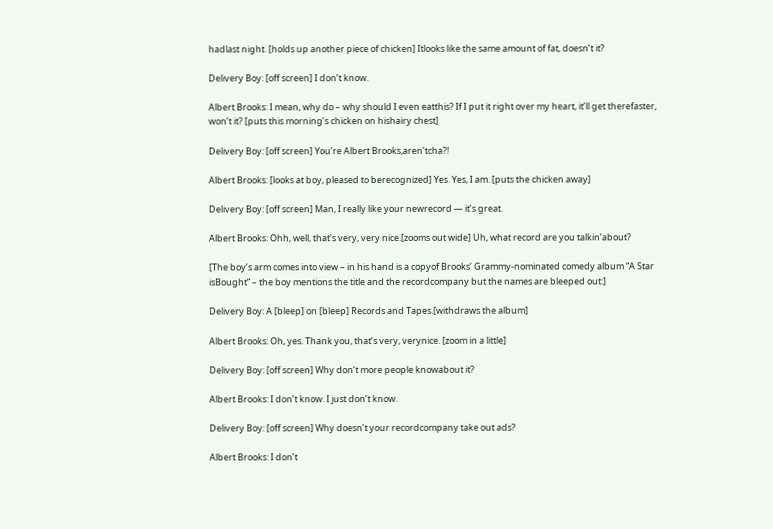hadlast night. [holds up another piece of chicken] Itlooks like the same amount of fat, doesn’t it?

Delivery Boy: [off screen] I don’t know.

Albert Brooks: I mean, why do – why should I even eatthis? If I put it right over my heart, it’ll get therefaster, won’t it? [puts this morning’s chicken on hishairy chest]

Delivery Boy: [off screen] You’re Albert Brooks,aren’tcha?!

Albert Brooks: [looks at boy, pleased to berecognized] Yes. Yes, I am. [puts the chicken away]

Delivery Boy: [off screen] Man, I really like your newrecord — it’s great.

Albert Brooks: Ohh, well, that’s very, very nice.[zooms out wide] Uh, what record are you talkin’about?

[The boy’s arm comes into view – in his hand is a copyof Brooks’ Grammy-nominated comedy album “A Star isBought” – the boy mentions the title and the recordcompany but the names are bleeped out:]

Delivery Boy: A [bleep] on [bleep] Records and Tapes.[withdraws the album]

Albert Brooks: Oh, yes. Thank you, that’s very, verynice. [zoom in a little]

Delivery Boy: [off screen] Why don’t more people knowabout it?

Albert Brooks: I don’t know. I just don’t know.

Delivery Boy: [off screen] Why doesn’t your recordcompany take out ads?

Albert Brooks: I don’t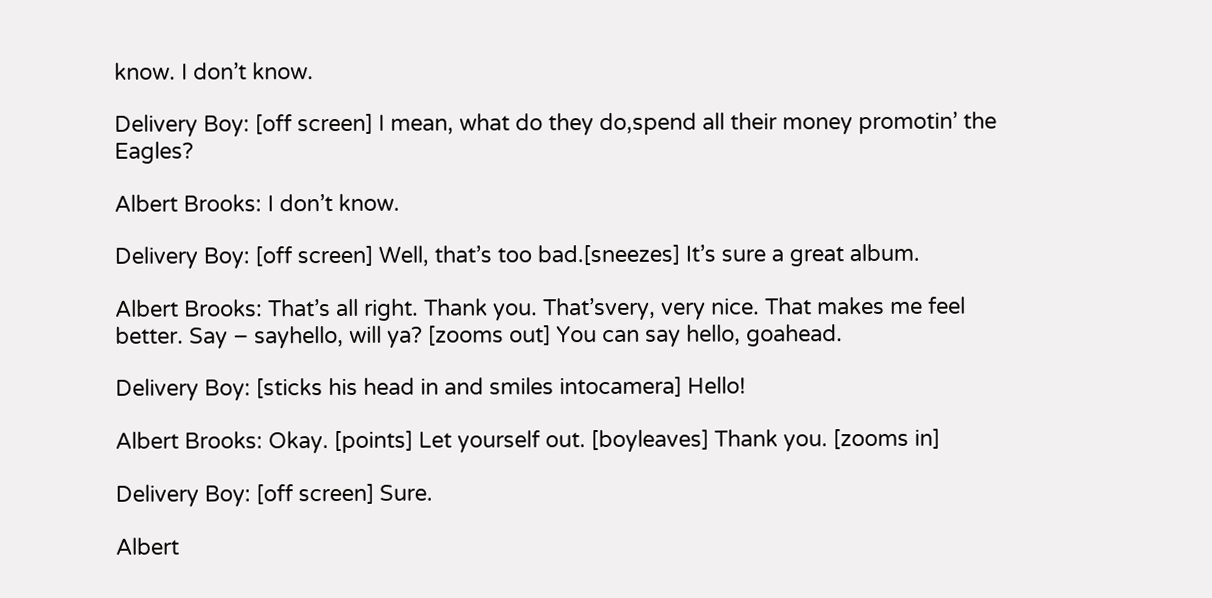know. I don’t know.

Delivery Boy: [off screen] I mean, what do they do,spend all their money promotin’ the Eagles?

Albert Brooks: I don’t know.

Delivery Boy: [off screen] Well, that’s too bad.[sneezes] It’s sure a great album.

Albert Brooks: That’s all right. Thank you. That’svery, very nice. That makes me feel better. Say – sayhello, will ya? [zooms out] You can say hello, goahead.

Delivery Boy: [sticks his head in and smiles intocamera] Hello!

Albert Brooks: Okay. [points] Let yourself out. [boyleaves] Thank you. [zooms in]

Delivery Boy: [off screen] Sure.

Albert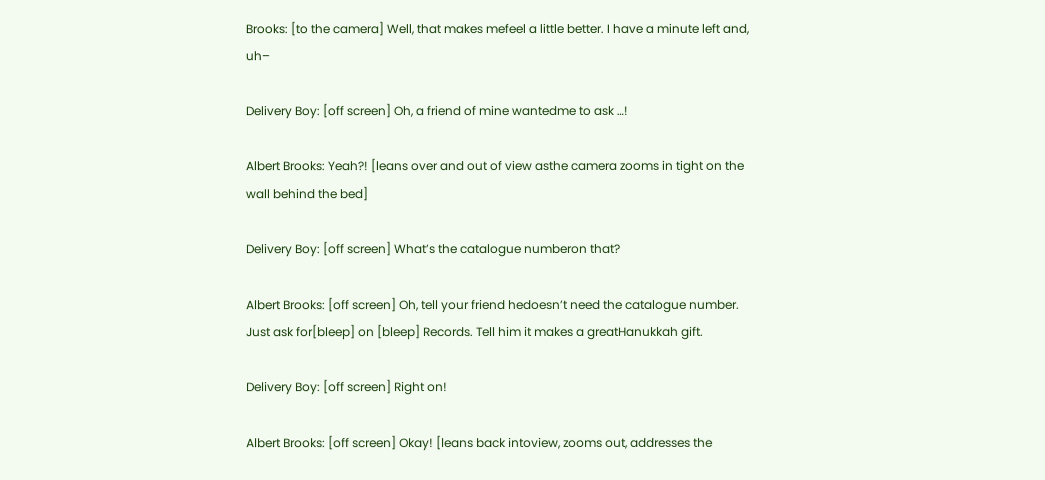Brooks: [to the camera] Well, that makes mefeel a little better. I have a minute left and, uh–

Delivery Boy: [off screen] Oh, a friend of mine wantedme to ask …!

Albert Brooks: Yeah?! [leans over and out of view asthe camera zooms in tight on the wall behind the bed]

Delivery Boy: [off screen] What’s the catalogue numberon that?

Albert Brooks: [off screen] Oh, tell your friend hedoesn’t need the catalogue number. Just ask for[bleep] on [bleep] Records. Tell him it makes a greatHanukkah gift.

Delivery Boy: [off screen] Right on!

Albert Brooks: [off screen] Okay! [leans back intoview, zooms out, addresses the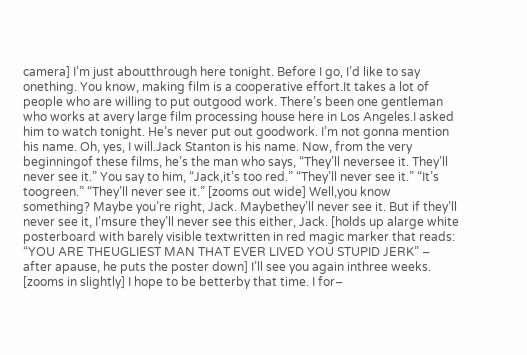camera] I’m just aboutthrough here tonight. Before I go, I’d like to say onething. You know, making film is a cooperative effort.It takes a lot of people who are willing to put outgood work. There’s been one gentleman who works at avery large film processing house here in Los Angeles.I asked him to watch tonight. He’s never put out goodwork. I’m not gonna mention his name. Oh, yes, I will.Jack Stanton is his name. Now, from the very beginningof these films, he’s the man who says, “They’ll neversee it. They’ll never see it.” You say to him, “Jack,it’s too red.” “They’ll never see it.” “It’s toogreen.” “They’ll never see it.” [zooms out wide] Well,you know something? Maybe you’re right, Jack. Maybethey’ll never see it. But if they’ll never see it, I’msure they’ll never see this either, Jack. [holds up alarge white posterboard with barely visible textwritten in red magic marker that reads: “YOU ARE THEUGLIEST MAN THAT EVER LIVED YOU STUPID JERK” – after apause, he puts the poster down] I’ll see you again inthree weeks. [zooms in slightly] I hope to be betterby that time. I for–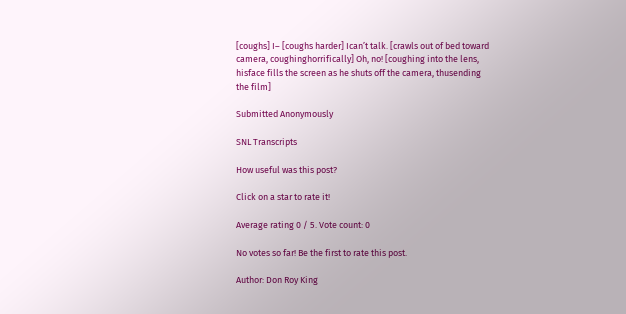[coughs] I– [coughs harder] Ican’t talk. [crawls out of bed toward camera, coughinghorrifically] Oh, no! [coughing into the lens, hisface fills the screen as he shuts off the camera, thusending the film]

Submitted Anonymously

SNL Transcripts

How useful was this post?

Click on a star to rate it!

Average rating 0 / 5. Vote count: 0

No votes so far! Be the first to rate this post.

Author: Don Roy King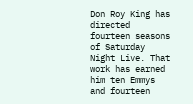Don Roy King has directed fourteen seasons of Saturday Night Live. That work has earned him ten Emmys and fourteen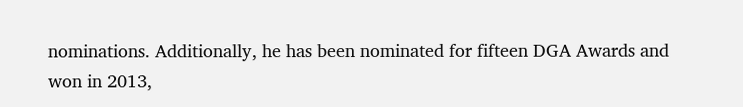nominations. Additionally, he has been nominated for fifteen DGA Awards and won in 2013,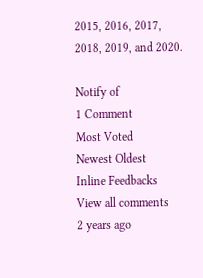2015, 2016, 2017, 2018, 2019, and 2020.

Notify of
1 Comment
Most Voted
Newest Oldest
Inline Feedbacks
View all comments
2 years ago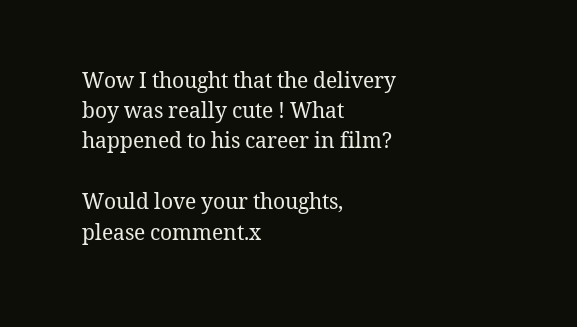Wow I thought that the delivery boy was really cute ! What happened to his career in film?

Would love your thoughts, please comment.x